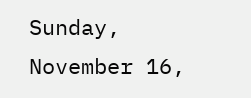Sunday, November 16,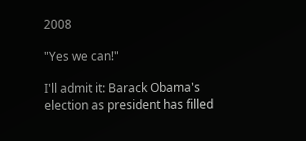2008

"Yes we can!"

I'll admit it: Barack Obama's election as president has filled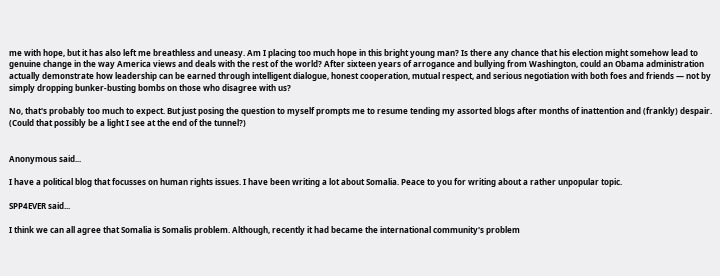me with hope, but it has also left me breathless and uneasy. Am I placing too much hope in this bright young man? Is there any chance that his election might somehow lead to genuine change in the way America views and deals with the rest of the world? After sixteen years of arrogance and bullying from Washington, could an Obama administration actually demonstrate how leadership can be earned through intelligent dialogue, honest cooperation, mutual respect, and serious negotiation with both foes and friends — not by simply dropping bunker-busting bombs on those who disagree with us?

No, that's probably too much to expect. But just posing the question to myself prompts me to resume tending my assorted blogs after months of inattention and (frankly) despair. (Could that possibly be a light I see at the end of the tunnel?)


Anonymous said...

I have a political blog that focusses on human rights issues. I have been writing a lot about Somalia. Peace to you for writing about a rather unpopular topic.

SPP4EVER said...

I think we can all agree that Somalia is Somalis problem. Although, recently it had became the international community's problem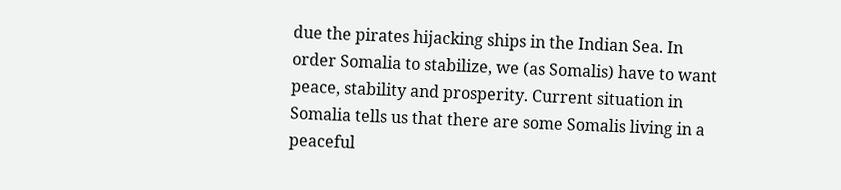due the pirates hijacking ships in the Indian Sea. In order Somalia to stabilize, we (as Somalis) have to want peace, stability and prosperity. Current situation in Somalia tells us that there are some Somalis living in a peaceful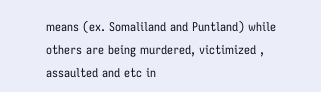means (ex. Somaliland and Puntland) while others are being murdered, victimized , assaulted and etc in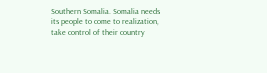Southern Somalia. Somalia needs its people to come to realization, take control of their country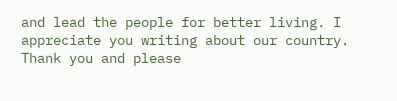and lead the people for better living. I appreciate you writing about our country. Thank you and please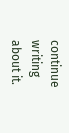continue writing about it.